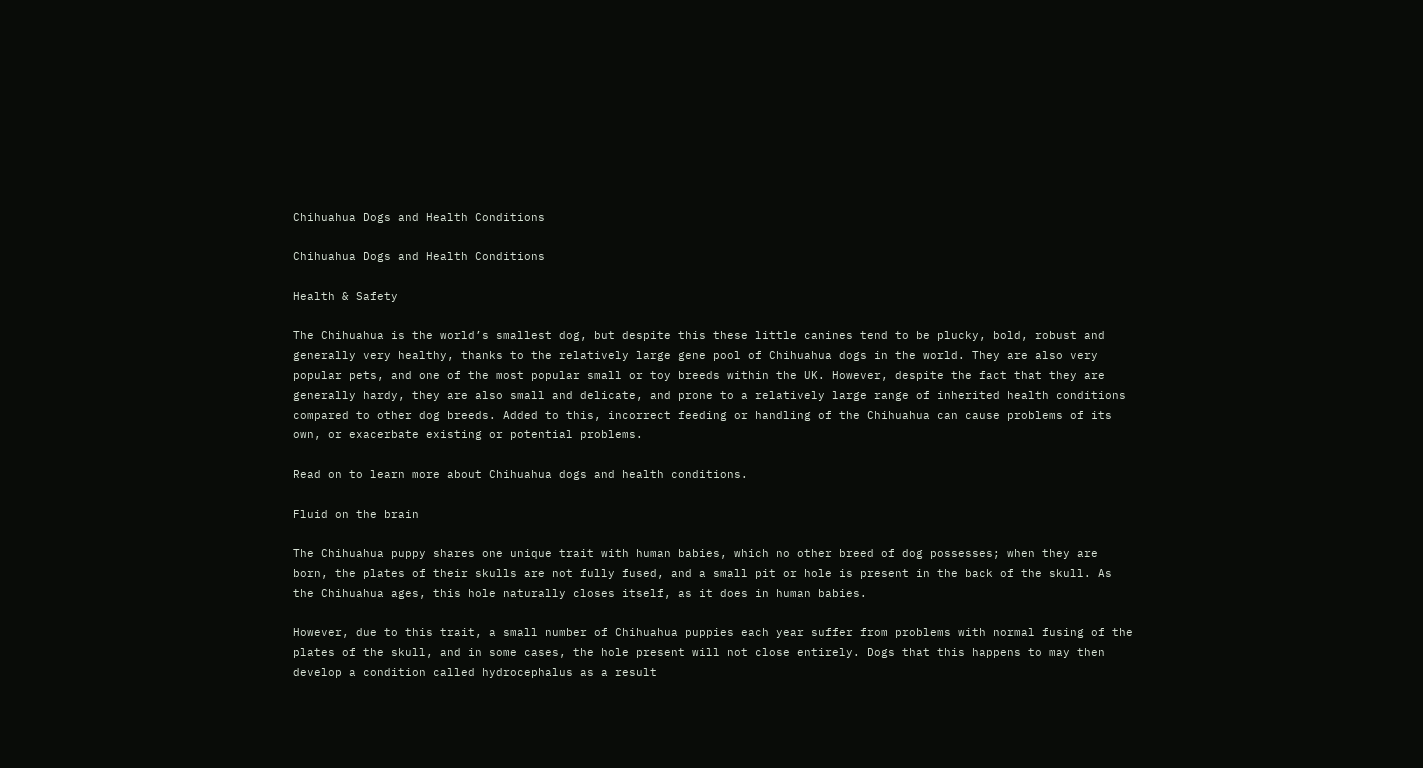Chihuahua Dogs and Health Conditions

Chihuahua Dogs and Health Conditions

Health & Safety

The Chihuahua is the world’s smallest dog, but despite this these little canines tend to be plucky, bold, robust and generally very healthy, thanks to the relatively large gene pool of Chihuahua dogs in the world. They are also very popular pets, and one of the most popular small or toy breeds within the UK. However, despite the fact that they are generally hardy, they are also small and delicate, and prone to a relatively large range of inherited health conditions compared to other dog breeds. Added to this, incorrect feeding or handling of the Chihuahua can cause problems of its own, or exacerbate existing or potential problems.

Read on to learn more about Chihuahua dogs and health conditions.

Fluid on the brain

The Chihuahua puppy shares one unique trait with human babies, which no other breed of dog possesses; when they are born, the plates of their skulls are not fully fused, and a small pit or hole is present in the back of the skull. As the Chihuahua ages, this hole naturally closes itself, as it does in human babies.

However, due to this trait, a small number of Chihuahua puppies each year suffer from problems with normal fusing of the plates of the skull, and in some cases, the hole present will not close entirely. Dogs that this happens to may then develop a condition called hydrocephalus as a result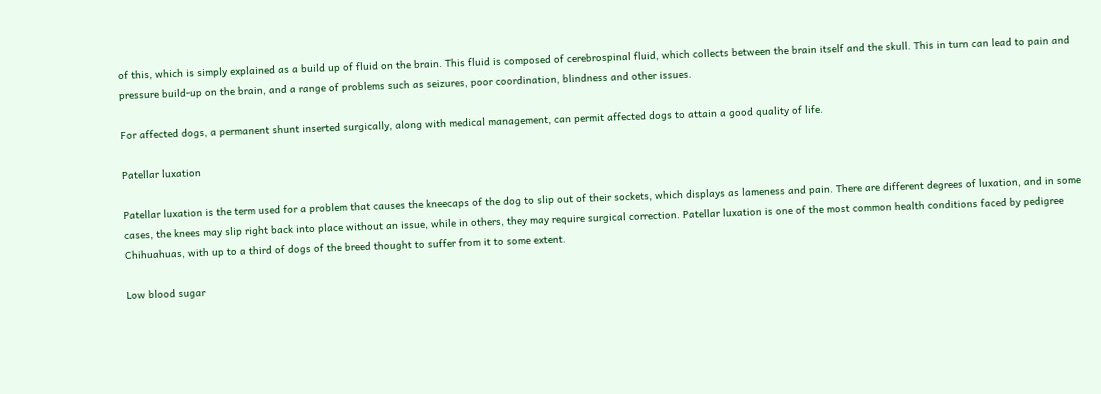of this, which is simply explained as a build up of fluid on the brain. This fluid is composed of cerebrospinal fluid, which collects between the brain itself and the skull. This in turn can lead to pain and pressure build-up on the brain, and a range of problems such as seizures, poor coordination, blindness and other issues.

For affected dogs, a permanent shunt inserted surgically, along with medical management, can permit affected dogs to attain a good quality of life.

Patellar luxation

Patellar luxation is the term used for a problem that causes the kneecaps of the dog to slip out of their sockets, which displays as lameness and pain. There are different degrees of luxation, and in some cases, the knees may slip right back into place without an issue, while in others, they may require surgical correction. Patellar luxation is one of the most common health conditions faced by pedigree Chihuahuas, with up to a third of dogs of the breed thought to suffer from it to some extent.

Low blood sugar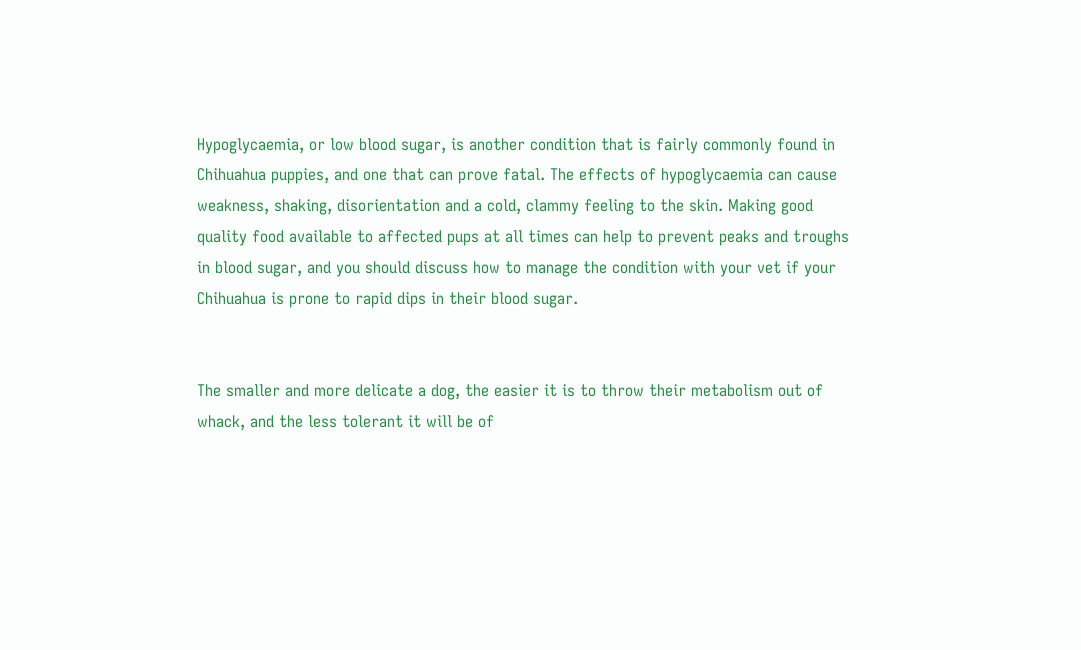Hypoglycaemia, or low blood sugar, is another condition that is fairly commonly found in Chihuahua puppies, and one that can prove fatal. The effects of hypoglycaemia can cause weakness, shaking, disorientation and a cold, clammy feeling to the skin. Making good quality food available to affected pups at all times can help to prevent peaks and troughs in blood sugar, and you should discuss how to manage the condition with your vet if your Chihuahua is prone to rapid dips in their blood sugar.


The smaller and more delicate a dog, the easier it is to throw their metabolism out of whack, and the less tolerant it will be of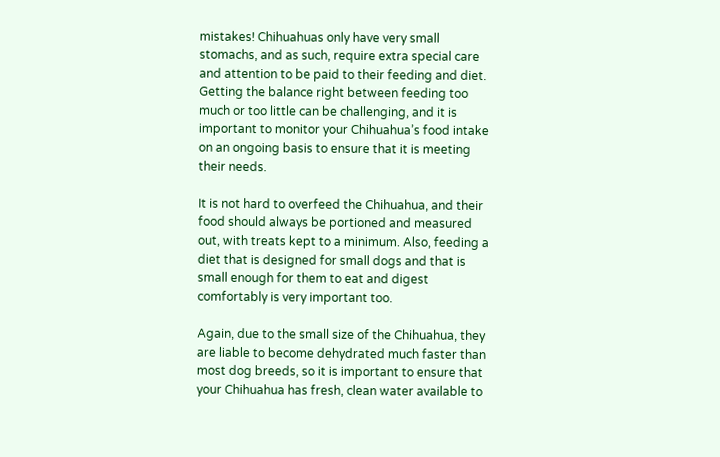mistakes! Chihuahuas only have very small stomachs, and as such, require extra special care and attention to be paid to their feeding and diet. Getting the balance right between feeding too much or too little can be challenging, and it is important to monitor your Chihuahua’s food intake on an ongoing basis to ensure that it is meeting their needs.

It is not hard to overfeed the Chihuahua, and their food should always be portioned and measured out, with treats kept to a minimum. Also, feeding a diet that is designed for small dogs and that is small enough for them to eat and digest comfortably is very important too.

Again, due to the small size of the Chihuahua, they are liable to become dehydrated much faster than most dog breeds, so it is important to ensure that your Chihuahua has fresh, clean water available to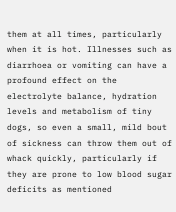them at all times, particularly when it is hot. Illnesses such as diarrhoea or vomiting can have a profound effect on the electrolyte balance, hydration levels and metabolism of tiny dogs, so even a small, mild bout of sickness can throw them out of whack quickly, particularly if they are prone to low blood sugar deficits as mentioned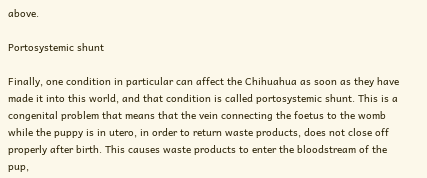above.

Portosystemic shunt

Finally, one condition in particular can affect the Chihuahua as soon as they have made it into this world, and that condition is called portosystemic shunt. This is a congenital problem that means that the vein connecting the foetus to the womb while the puppy is in utero, in order to return waste products, does not close off properly after birth. This causes waste products to enter the bloodstream of the pup,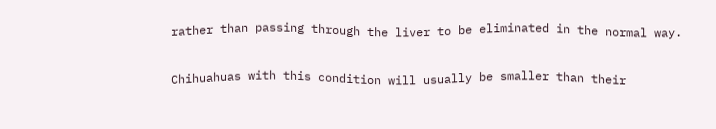rather than passing through the liver to be eliminated in the normal way.

Chihuahuas with this condition will usually be smaller than their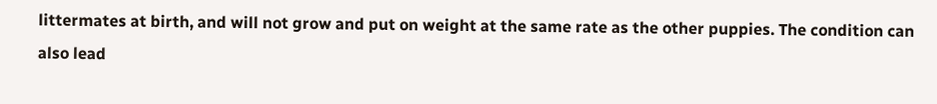littermates at birth, and will not grow and put on weight at the same rate as the other puppies. The condition can also lead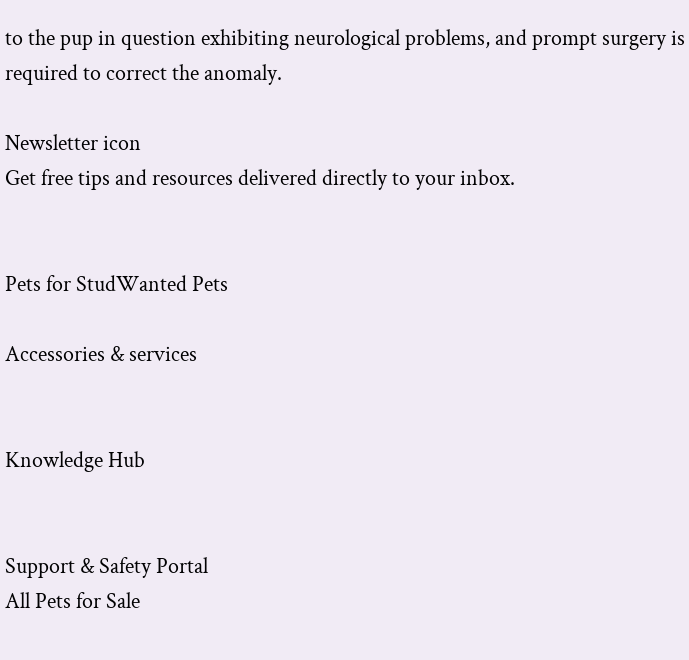to the pup in question exhibiting neurological problems, and prompt surgery is required to correct the anomaly.

Newsletter icon
Get free tips and resources delivered directly to your inbox.


Pets for StudWanted Pets

Accessories & services


Knowledge Hub


Support & Safety Portal
All Pets for Sale